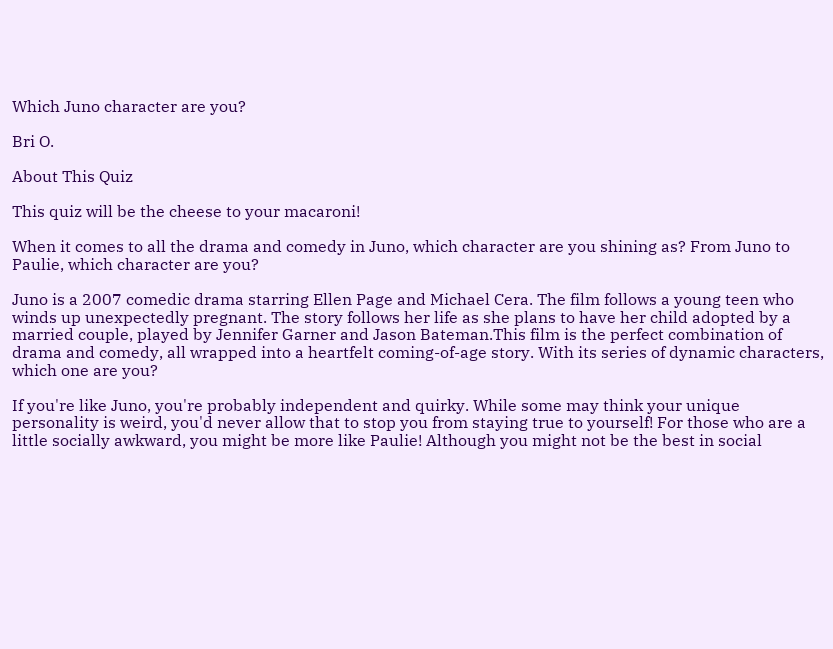Which Juno character are you?

Bri O.

About This Quiz

This quiz will be the cheese to your macaroni!

When it comes to all the drama and comedy in Juno, which character are you shining as? From Juno to Paulie, which character are you?

Juno is a 2007 comedic drama starring Ellen Page and Michael Cera. The film follows a young teen who winds up unexpectedly pregnant. The story follows her life as she plans to have her child adopted by a married couple, played by Jennifer Garner and Jason Bateman.This film is the perfect combination of drama and comedy, all wrapped into a heartfelt coming-of-age story. With its series of dynamic characters, which one are you?

If you're like Juno, you're probably independent and quirky. While some may think your unique personality is weird, you'd never allow that to stop you from staying true to yourself! For those who are a little socially awkward, you might be more like Paulie! Although you might not be the best in social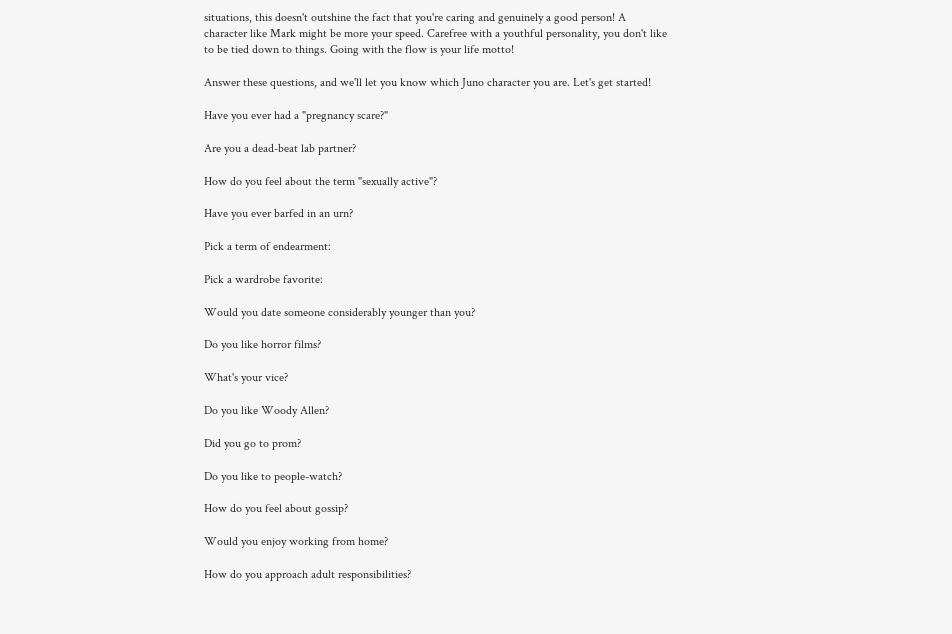situations, this doesn't outshine the fact that you're caring and genuinely a good person! A character like Mark might be more your speed. Carefree with a youthful personality, you don't like to be tied down to things. Going with the flow is your life motto!

Answer these questions, and we'll let you know which Juno character you are. Let's get started!

Have you ever had a "pregnancy scare?"

Are you a dead-beat lab partner?

How do you feel about the term "sexually active"?

Have you ever barfed in an urn?

Pick a term of endearment:

Pick a wardrobe favorite:

Would you date someone considerably younger than you?

Do you like horror films?

What's your vice?

Do you like Woody Allen?

Did you go to prom?

Do you like to people-watch?

How do you feel about gossip?

Would you enjoy working from home?

How do you approach adult responsibilities?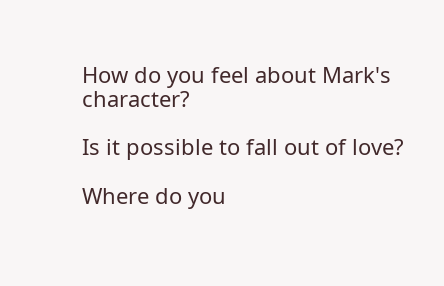How do you feel about Mark's character?

Is it possible to fall out of love?

Where do you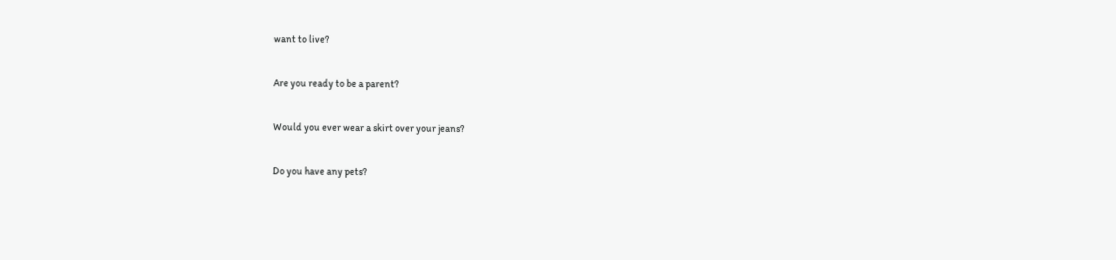want to live?

Are you ready to be a parent?

Would you ever wear a skirt over your jeans?

Do you have any pets?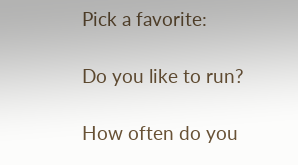Pick a favorite:

Do you like to run?

How often do you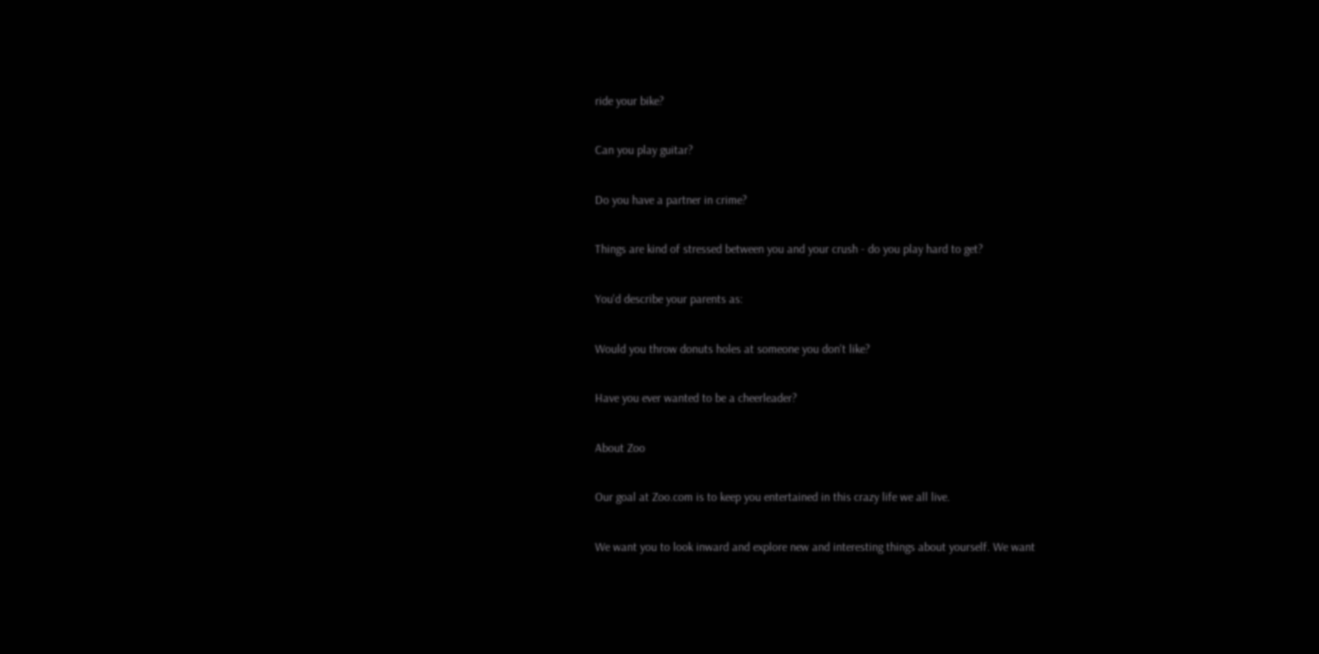ride your bike?

Can you play guitar?

Do you have a partner in crime?

Things are kind of stressed between you and your crush - do you play hard to get?

You'd describe your parents as:

Would you throw donuts holes at someone you don't like?

Have you ever wanted to be a cheerleader?

About Zoo

Our goal at Zoo.com is to keep you entertained in this crazy life we all live.

We want you to look inward and explore new and interesting things about yourself. We want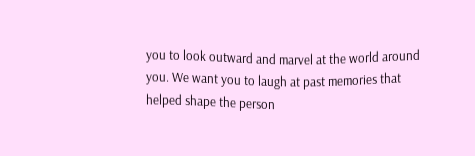you to look outward and marvel at the world around you. We want you to laugh at past memories that helped shape the person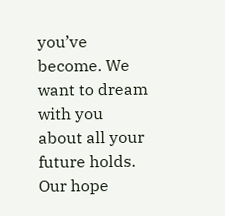you’ve become. We want to dream with you about all your future holds. Our hope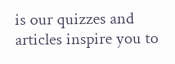is our quizzes and articles inspire you to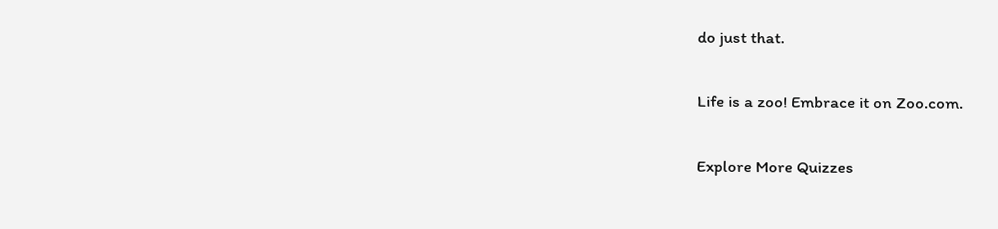do just that.

Life is a zoo! Embrace it on Zoo.com.

Explore More Quizzes